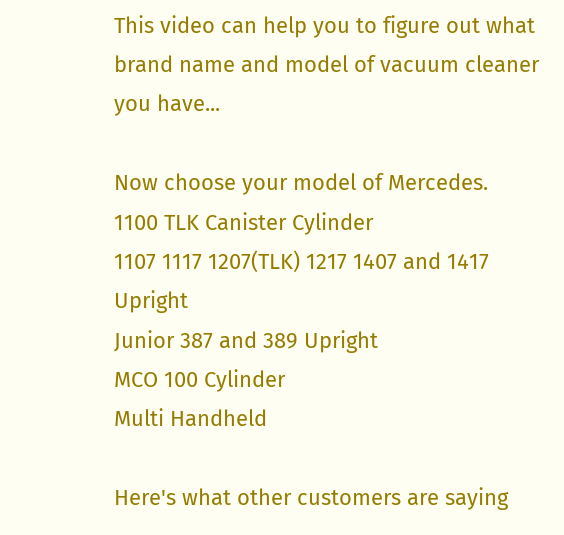This video can help you to figure out what brand name and model of vacuum cleaner you have...

Now choose your model of Mercedes.
1100 TLK Canister Cylinder
1107 1117 1207(TLK) 1217 1407 and 1417 Upright
Junior 387 and 389 Upright
MCO 100 Cylinder
Multi Handheld

Here's what other customers are saying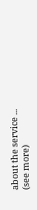about the service ... (see more)